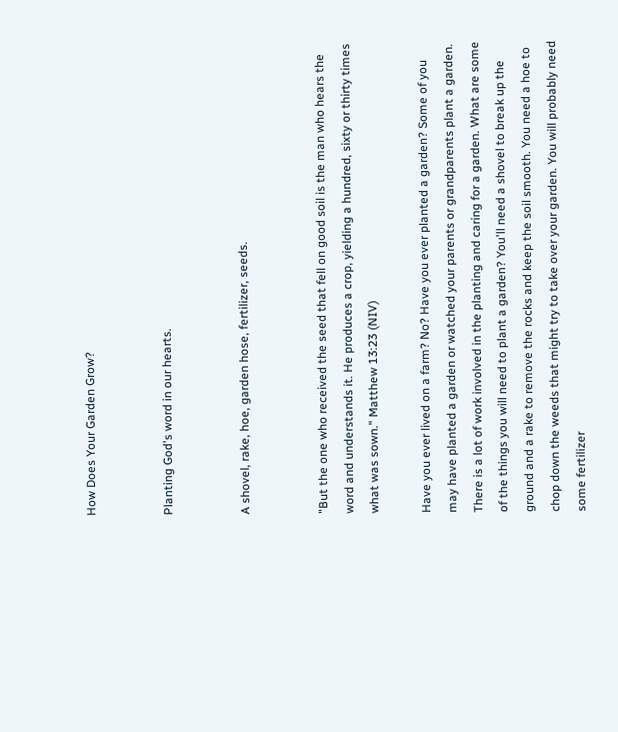How Does Your Garden Grow?


Planting God's word in our hearts.


A shovel, rake, hoe, garden hose, fertilizer, seeds.


"But the one who received the seed that fell on good soil is the man who hears the word and understands it. He produces a crop, yielding a hundred, sixty or thirty times what was sown." Matthew 13:23 (NIV)

Have you ever lived on a farm? No? Have you ever planted a garden? Some of you may have planted a garden or watched your parents or grandparents plant a garden. There is a lot of work involved in the planting and caring for a garden. What are some of the things you will need to plant a garden? You'll need a shovel to break up the ground and a rake to remove the rocks and keep the soil smooth. You need a hoe to chop down the weeds that might try to take over your garden. You will probably need some fertilizer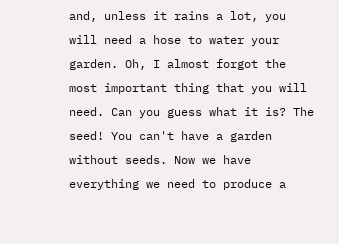and, unless it rains a lot, you will need a hose to water your garden. Oh, I almost forgot the most important thing that you will need. Can you guess what it is? The seed! You can't have a garden without seeds. Now we have everything we need to produce a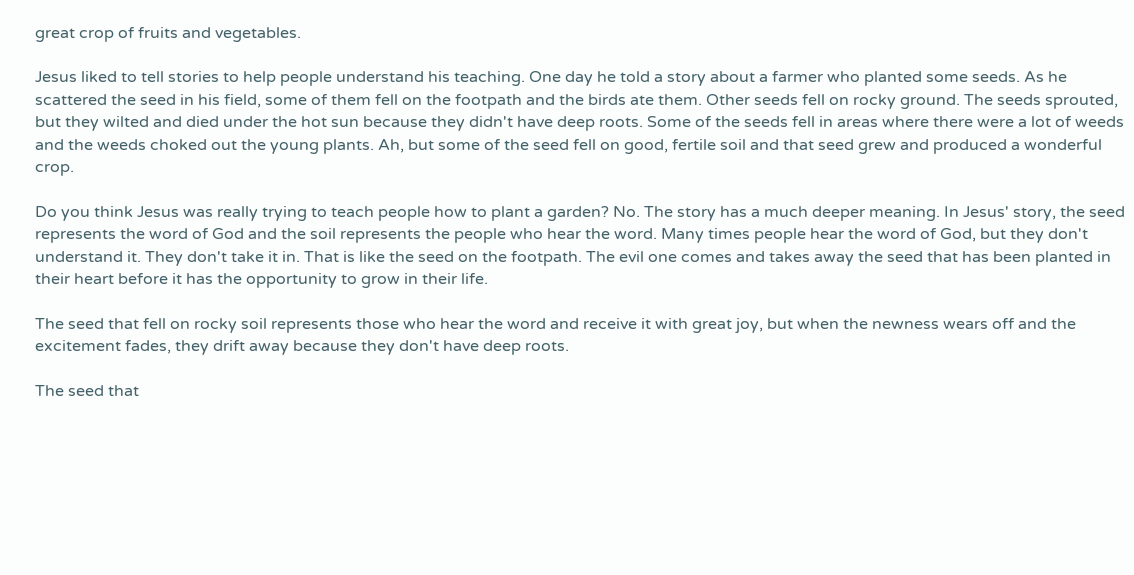great crop of fruits and vegetables.

Jesus liked to tell stories to help people understand his teaching. One day he told a story about a farmer who planted some seeds. As he scattered the seed in his field, some of them fell on the footpath and the birds ate them. Other seeds fell on rocky ground. The seeds sprouted, but they wilted and died under the hot sun because they didn't have deep roots. Some of the seeds fell in areas where there were a lot of weeds and the weeds choked out the young plants. Ah, but some of the seed fell on good, fertile soil and that seed grew and produced a wonderful crop.

Do you think Jesus was really trying to teach people how to plant a garden? No. The story has a much deeper meaning. In Jesus' story, the seed represents the word of God and the soil represents the people who hear the word. Many times people hear the word of God, but they don't understand it. They don't take it in. That is like the seed on the footpath. The evil one comes and takes away the seed that has been planted in their heart before it has the opportunity to grow in their life.

The seed that fell on rocky soil represents those who hear the word and receive it with great joy, but when the newness wears off and the excitement fades, they drift away because they don't have deep roots.

The seed that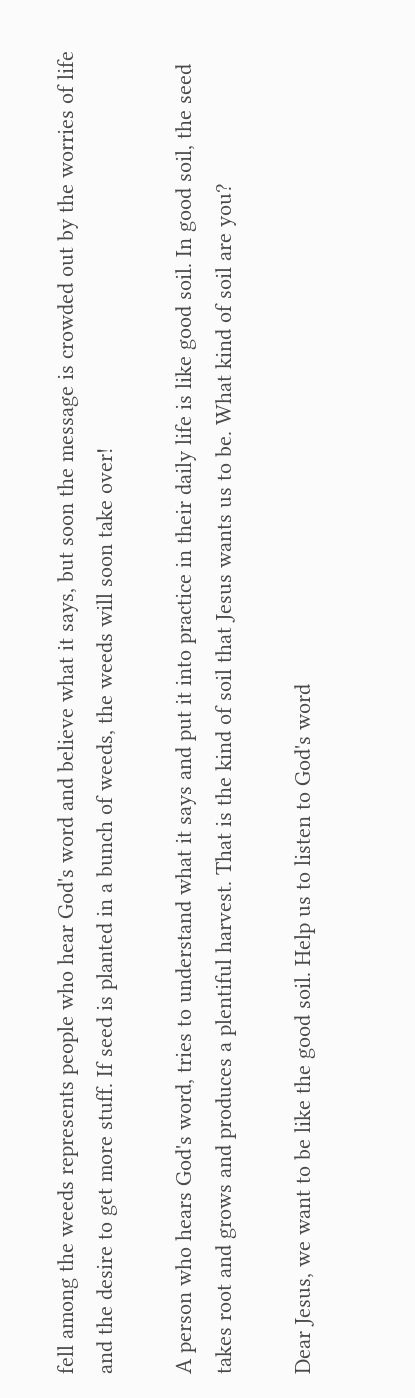fell among the weeds represents people who hear God's word and believe what it says, but soon the message is crowded out by the worries of life and the desire to get more stuff. If seed is planted in a bunch of weeds, the weeds will soon take over!

A person who hears God's word, tries to understand what it says and put it into practice in their daily life is like good soil. In good soil, the seed takes root and grows and produces a plentiful harvest. That is the kind of soil that Jesus wants us to be. What kind of soil are you?

Dear Jesus, we want to be like the good soil. Help us to listen to God's word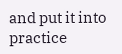and put it into practice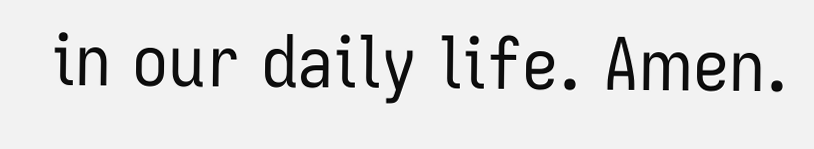in our daily life. Amen.